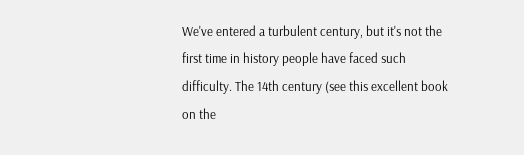We've entered a turbulent century, but it's not the first time in history people have faced such difficulty. The 14th century (see this excellent book on the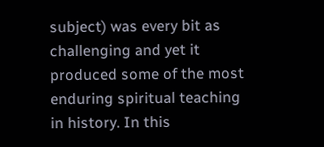subject) was every bit as challenging and yet it produced some of the most enduring spiritual teaching in history. In this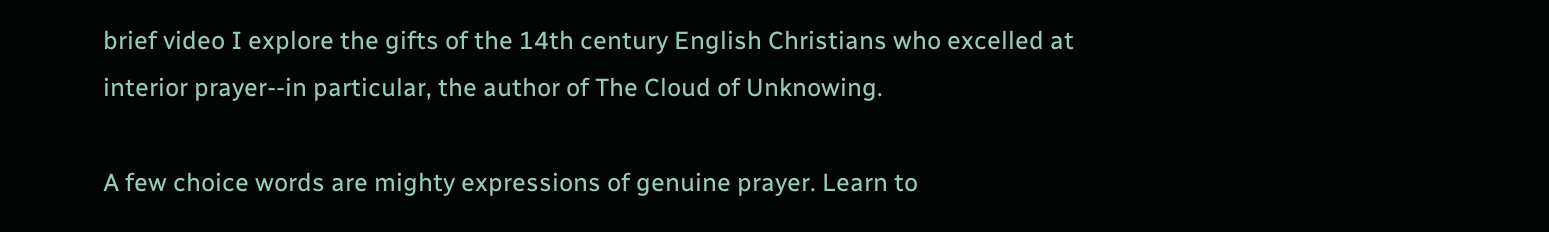brief video I explore the gifts of the 14th century English Christians who excelled at interior prayer--in particular, the author of The Cloud of Unknowing.

A few choice words are mighty expressions of genuine prayer. Learn to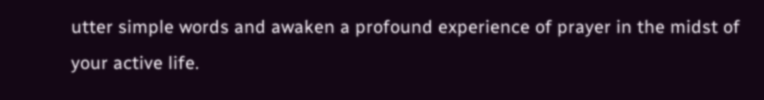utter simple words and awaken a profound experience of prayer in the midst of your active life.